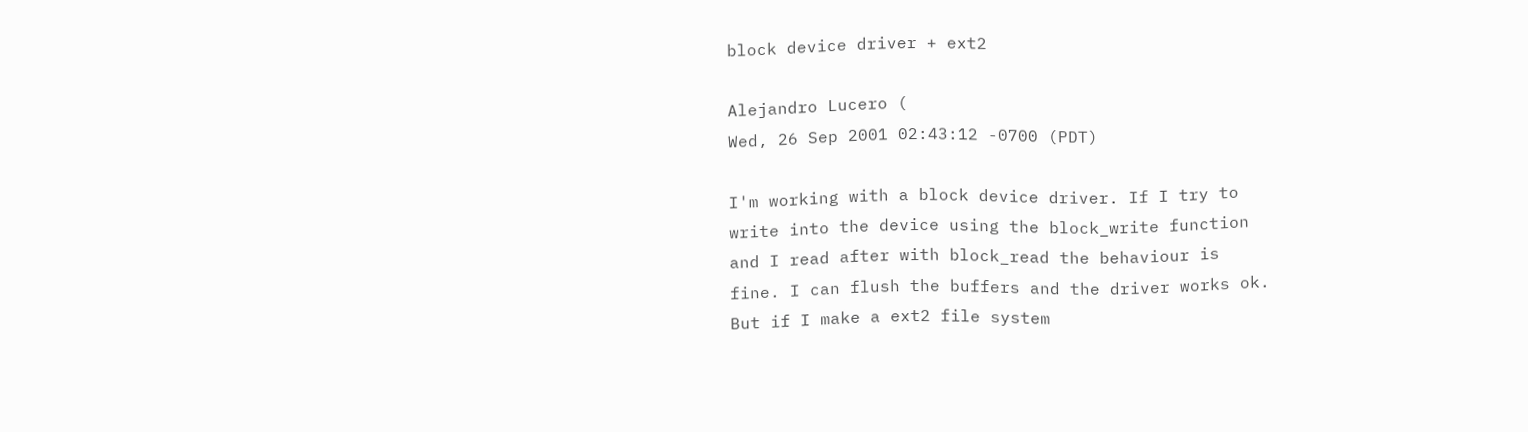block device driver + ext2

Alejandro Lucero (
Wed, 26 Sep 2001 02:43:12 -0700 (PDT)

I'm working with a block device driver. If I try to
write into the device using the block_write function
and I read after with block_read the behaviour is
fine. I can flush the buffers and the driver works ok.
But if I make a ext2 file system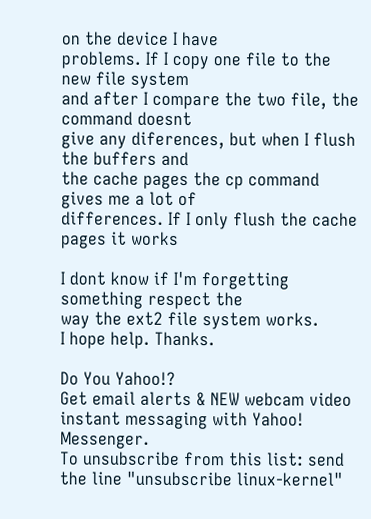on the device I have
problems. If I copy one file to the new file system
and after I compare the two file, the command doesnt
give any diferences, but when I flush the buffers and
the cache pages the cp command gives me a lot of
differences. If I only flush the cache pages it works

I dont know if I'm forgetting something respect the
way the ext2 file system works.
I hope help. Thanks.

Do You Yahoo!?
Get email alerts & NEW webcam video instant messaging with Yahoo! Messenger.
To unsubscribe from this list: send the line "unsubscribe linux-kernel"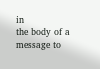in
the body of a message to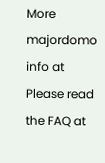More majordomo info at
Please read the FAQ at